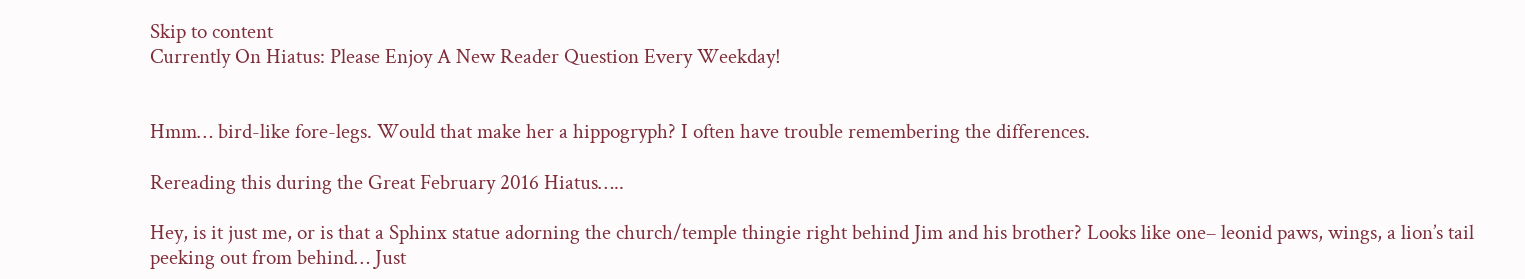Skip to content
Currently On Hiatus: Please Enjoy A New Reader Question Every Weekday!


Hmm… bird-like fore-legs. Would that make her a hippogryph? I often have trouble remembering the differences.

Rereading this during the Great February 2016 Hiatus…..

Hey, is it just me, or is that a Sphinx statue adorning the church/temple thingie right behind Jim and his brother? Looks like one– leonid paws, wings, a lion’s tail peeking out from behind… Just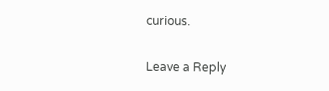curious.

Leave a Reply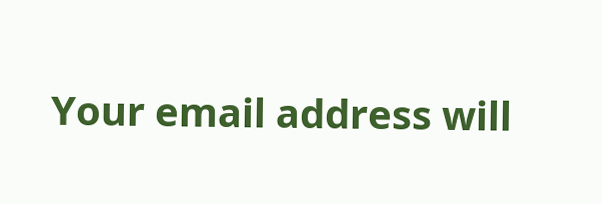Your email address will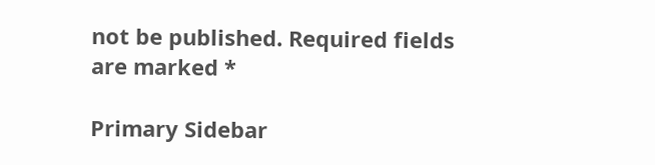not be published. Required fields are marked *

Primary Sidebar